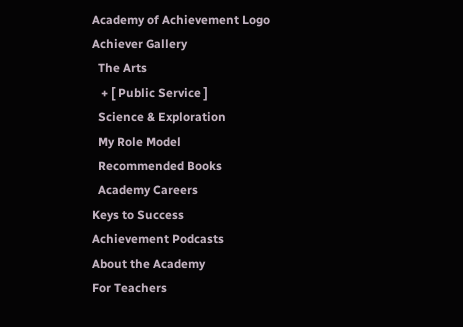Academy of Achievement Logo
Achiever Gallery
  The Arts
   + [ Public Service ]
  Science & Exploration
  My Role Model
  Recommended Books
  Academy Careers
Keys to Success
Achievement Podcasts
About the Academy
For Teachers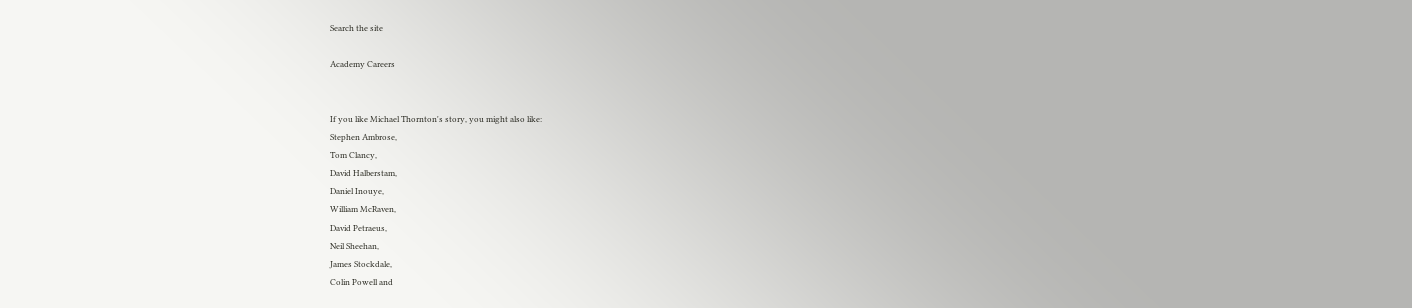Search the site

Academy Careers


If you like Michael Thornton's story, you might also like:
Stephen Ambrose,
Tom Clancy,
David Halberstam,
Daniel Inouye,
William McRaven,
David Petraeus,
Neil Sheehan,
James Stockdale,
Colin Powell and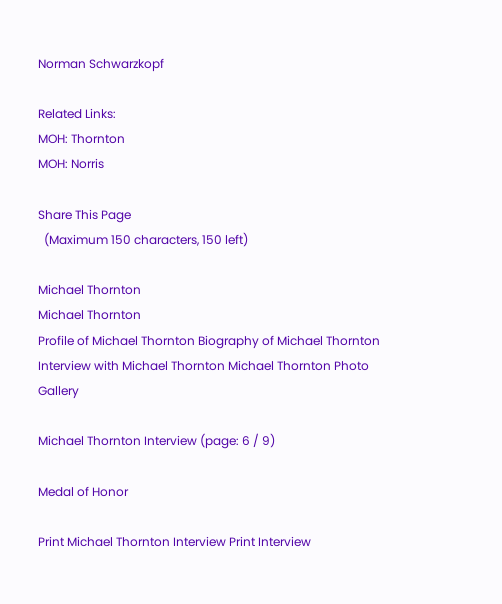Norman Schwarzkopf

Related Links:
MOH: Thornton
MOH: Norris

Share This Page
  (Maximum 150 characters, 150 left)

Michael Thornton
Michael Thornton
Profile of Michael Thornton Biography of Michael Thornton Interview with Michael Thornton Michael Thornton Photo Gallery

Michael Thornton Interview (page: 6 / 9)

Medal of Honor

Print Michael Thornton Interview Print Interview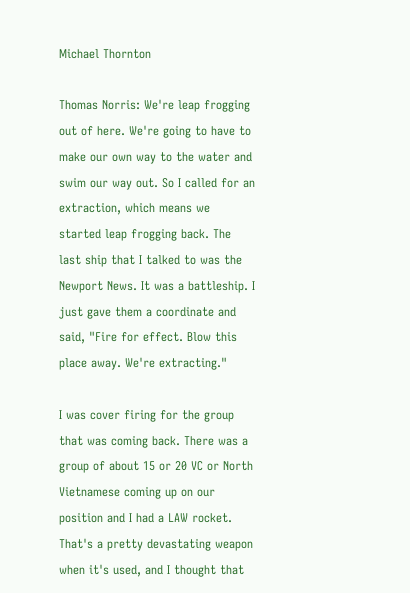Michael Thornton

Thomas Norris: We're leap frogging out of here. We're going to have to make our own way to the water and swim our way out. So I called for an extraction, which means we started leap frogging back. The last ship that I talked to was the Newport News. It was a battleship. I just gave them a coordinate and said, "Fire for effect. Blow this place away. We're extracting."

I was cover firing for the group that was coming back. There was a group of about 15 or 20 VC or North Vietnamese coming up on our position and I had a LAW rocket. That's a pretty devastating weapon when it's used, and I thought that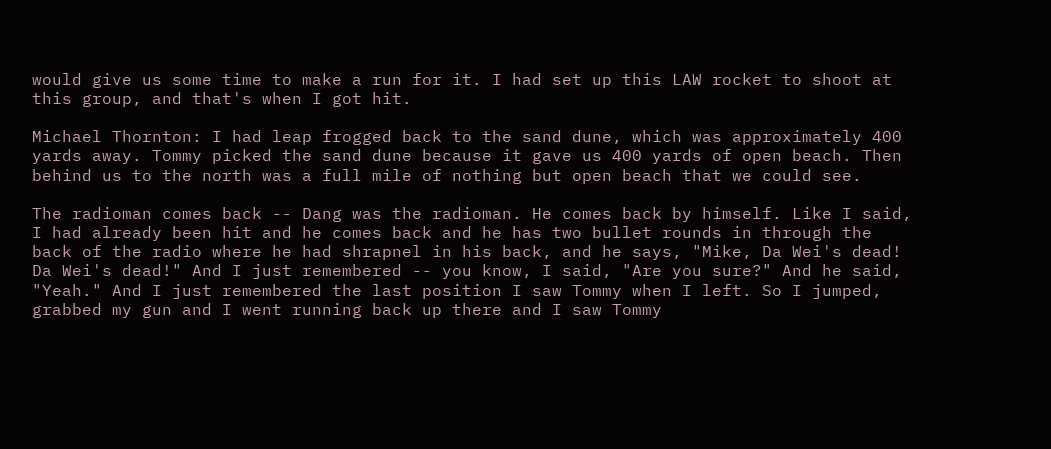would give us some time to make a run for it. I had set up this LAW rocket to shoot at this group, and that's when I got hit.

Michael Thornton: I had leap frogged back to the sand dune, which was approximately 400 yards away. Tommy picked the sand dune because it gave us 400 yards of open beach. Then behind us to the north was a full mile of nothing but open beach that we could see.

The radioman comes back -- Dang was the radioman. He comes back by himself. Like I said, I had already been hit and he comes back and he has two bullet rounds in through the back of the radio where he had shrapnel in his back, and he says, "Mike, Da Wei's dead! Da Wei's dead!" And I just remembered -- you know, I said, "Are you sure?" And he said, "Yeah." And I just remembered the last position I saw Tommy when I left. So I jumped, grabbed my gun and I went running back up there and I saw Tommy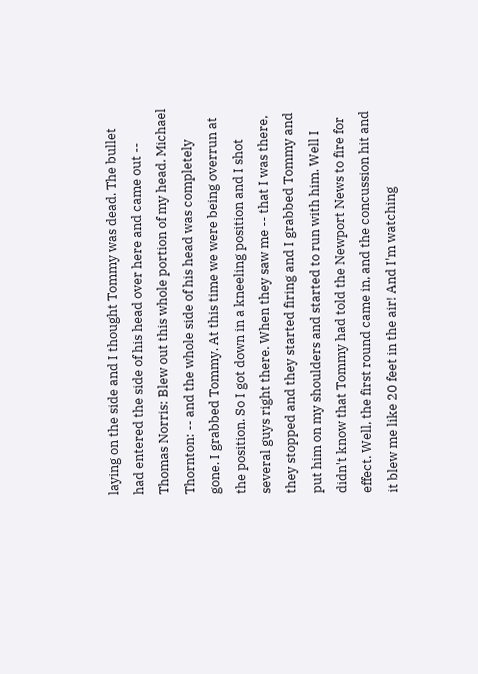laying on the side and I thought Tommy was dead. The bullet had entered the side of his head over here and came out -- Thomas Norris: Blew out this whole portion of my head. Michael Thornton: -- and the whole side of his head was completely gone. I grabbed Tommy. At this time we were being overrun at the position. So I got down in a kneeling position and I shot several guys right there. When they saw me -- that I was there, they stopped and they started firing and I grabbed Tommy and put him on my shoulders and started to run with him. Well I didn't know that Tommy had told the Newport News to fire for effect. Well, the first round came in, and the concussion hit and it blew me like 20 feet in the air! And I'm watching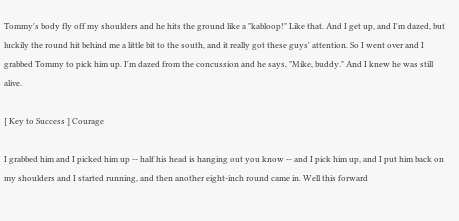Tommy's body fly off my shoulders and he hits the ground like a "kabloop!" Like that. And I get up, and I'm dazed, but luckily the round hit behind me a little bit to the south, and it really got these guys' attention. So I went over and I grabbed Tommy to pick him up. I'm dazed from the concussion and he says, "Mike, buddy." And I knew he was still alive.

[ Key to Success ] Courage

I grabbed him and I picked him up -- half his head is hanging out you know -- and I pick him up, and I put him back on my shoulders and I started running, and then another eight-inch round came in. Well this forward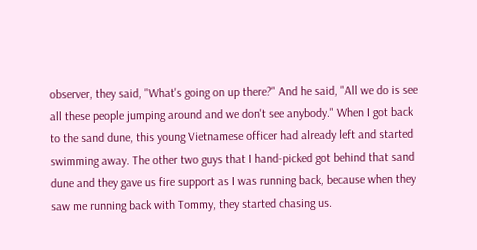observer, they said, "What's going on up there?" And he said, "All we do is see all these people jumping around and we don't see anybody." When I got back to the sand dune, this young Vietnamese officer had already left and started swimming away. The other two guys that I hand-picked got behind that sand dune and they gave us fire support as I was running back, because when they saw me running back with Tommy, they started chasing us.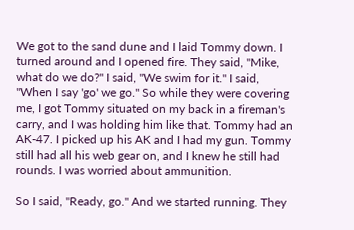We got to the sand dune and I laid Tommy down. I turned around and I opened fire. They said, "Mike, what do we do?" I said, "We swim for it." I said, "When I say 'go' we go." So while they were covering me, I got Tommy situated on my back in a fireman's carry, and I was holding him like that. Tommy had an AK-47. I picked up his AK and I had my gun. Tommy still had all his web gear on, and I knew he still had rounds. I was worried about ammunition.

So I said, "Ready, go." And we started running. They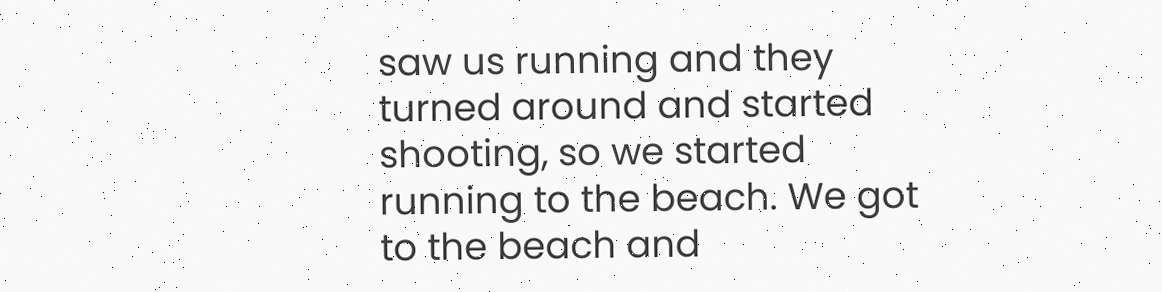saw us running and they turned around and started shooting, so we started running to the beach. We got to the beach and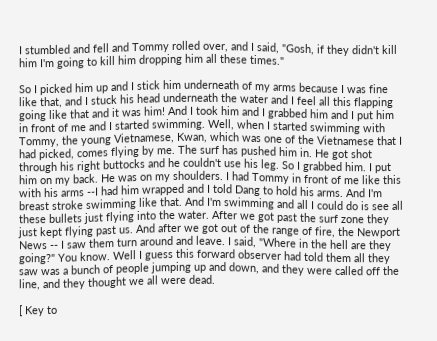I stumbled and fell and Tommy rolled over, and I said, "Gosh, if they didn't kill him I'm going to kill him dropping him all these times."

So I picked him up and I stick him underneath of my arms because I was fine like that, and I stuck his head underneath the water and I feel all this flapping going like that and it was him! And I took him and I grabbed him and I put him in front of me and I started swimming. Well, when I started swimming with Tommy, the young Vietnamese, Kwan, which was one of the Vietnamese that I had picked, comes flying by me. The surf has pushed him in. He got shot through his right buttocks and he couldn't use his leg. So I grabbed him. I put him on my back. He was on my shoulders. I had Tommy in front of me like this with his arms --I had him wrapped and I told Dang to hold his arms. And I'm breast stroke swimming like that. And I'm swimming and all I could do is see all these bullets just flying into the water. After we got past the surf zone they just kept flying past us. And after we got out of the range of fire, the Newport News -- I saw them turn around and leave. I said, "Where in the hell are they going?" You know. Well I guess this forward observer had told them all they saw was a bunch of people jumping up and down, and they were called off the line, and they thought we all were dead.

[ Key to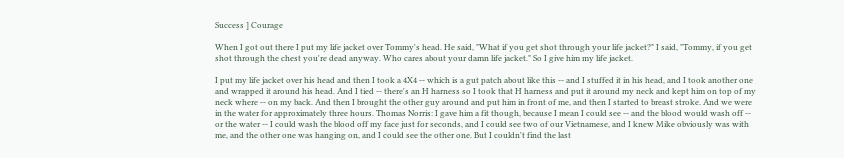Success ] Courage

When I got out there I put my life jacket over Tommy's head. He said, "What if you get shot through your life jacket?" I said, "Tommy, if you get shot through the chest you're dead anyway. Who cares about your damn life jacket." So I give him my life jacket.

I put my life jacket over his head and then I took a 4X4 -- which is a gut patch about like this -- and I stuffed it in his head, and I took another one and wrapped it around his head. And I tied -- there's an H harness so I took that H harness and put it around my neck and kept him on top of my neck where -- on my back. And then I brought the other guy around and put him in front of me, and then I started to breast stroke. And we were in the water for approximately three hours. Thomas Norris: I gave him a fit though, because I mean I could see -- and the blood would wash off -- or the water -- I could wash the blood off my face just for seconds, and I could see two of our Vietnamese, and I knew Mike obviously was with me, and the other one was hanging on, and I could see the other one. But I couldn't find the last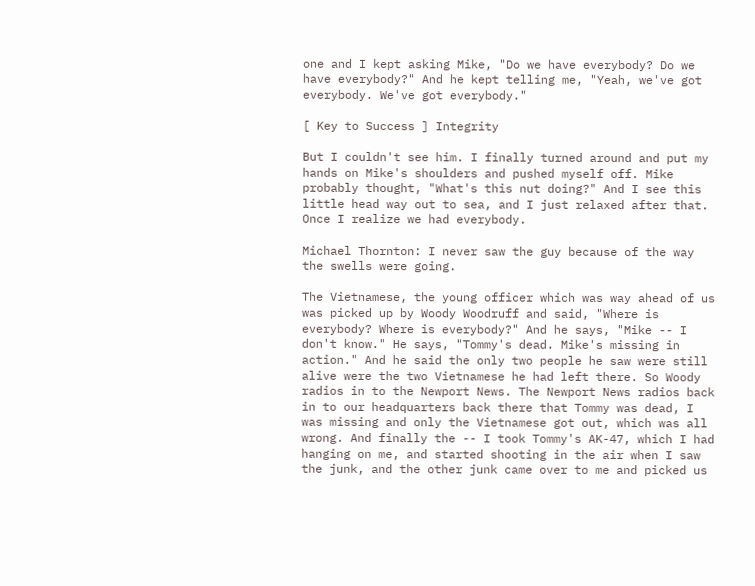one and I kept asking Mike, "Do we have everybody? Do we have everybody?" And he kept telling me, "Yeah, we've got everybody. We've got everybody."

[ Key to Success ] Integrity

But I couldn't see him. I finally turned around and put my hands on Mike's shoulders and pushed myself off. Mike probably thought, "What's this nut doing?" And I see this little head way out to sea, and I just relaxed after that. Once I realize we had everybody.

Michael Thornton: I never saw the guy because of the way the swells were going.

The Vietnamese, the young officer which was way ahead of us was picked up by Woody Woodruff and said, "Where is everybody? Where is everybody?" And he says, "Mike -- I don't know." He says, "Tommy's dead. Mike's missing in action." And he said the only two people he saw were still alive were the two Vietnamese he had left there. So Woody radios in to the Newport News. The Newport News radios back in to our headquarters back there that Tommy was dead, I was missing and only the Vietnamese got out, which was all wrong. And finally the -- I took Tommy's AK-47, which I had hanging on me, and started shooting in the air when I saw the junk, and the other junk came over to me and picked us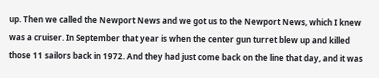up. Then we called the Newport News and we got us to the Newport News, which I knew was a cruiser. In September that year is when the center gun turret blew up and killed those 11 sailors back in 1972. And they had just come back on the line that day, and it was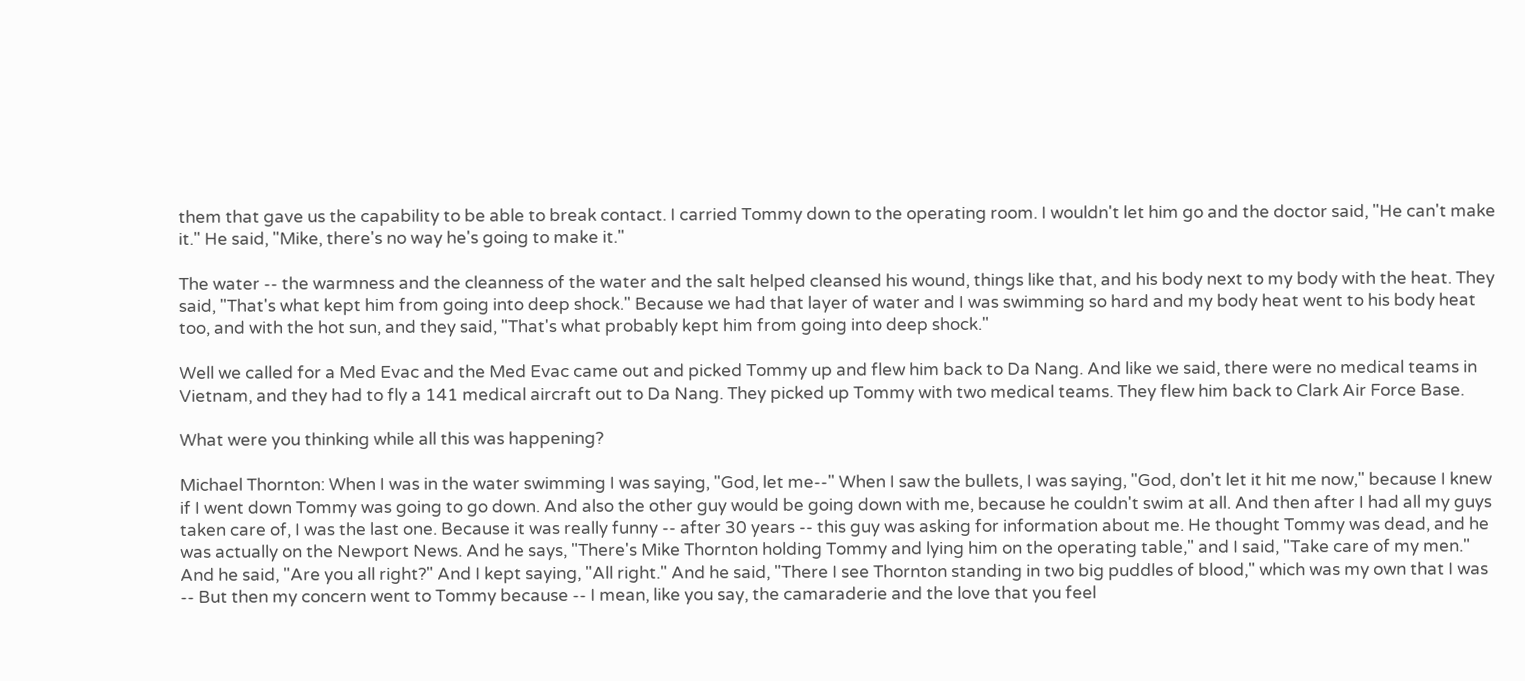them that gave us the capability to be able to break contact. I carried Tommy down to the operating room. I wouldn't let him go and the doctor said, "He can't make it." He said, "Mike, there's no way he's going to make it."

The water -- the warmness and the cleanness of the water and the salt helped cleansed his wound, things like that, and his body next to my body with the heat. They said, "That's what kept him from going into deep shock." Because we had that layer of water and I was swimming so hard and my body heat went to his body heat too, and with the hot sun, and they said, "That's what probably kept him from going into deep shock."

Well we called for a Med Evac and the Med Evac came out and picked Tommy up and flew him back to Da Nang. And like we said, there were no medical teams in Vietnam, and they had to fly a 141 medical aircraft out to Da Nang. They picked up Tommy with two medical teams. They flew him back to Clark Air Force Base.

What were you thinking while all this was happening?

Michael Thornton: When I was in the water swimming I was saying, "God, let me--" When I saw the bullets, I was saying, "God, don't let it hit me now," because I knew if I went down Tommy was going to go down. And also the other guy would be going down with me, because he couldn't swim at all. And then after I had all my guys taken care of, I was the last one. Because it was really funny -- after 30 years -- this guy was asking for information about me. He thought Tommy was dead, and he was actually on the Newport News. And he says, "There's Mike Thornton holding Tommy and lying him on the operating table," and I said, "Take care of my men." And he said, "Are you all right?" And I kept saying, "All right." And he said, "There I see Thornton standing in two big puddles of blood," which was my own that I was -- But then my concern went to Tommy because -- I mean, like you say, the camaraderie and the love that you feel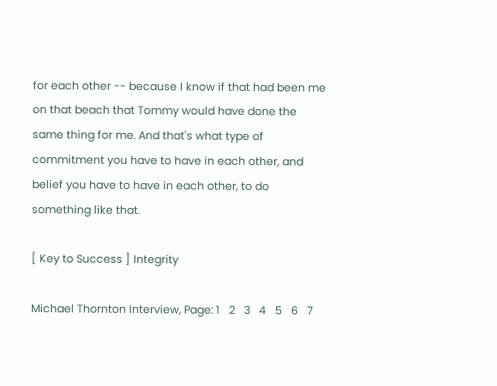for each other -- because I know if that had been me on that beach that Tommy would have done the same thing for me. And that's what type of commitment you have to have in each other, and belief you have to have in each other, to do something like that.

[ Key to Success ] Integrity

Michael Thornton Interview, Page: 1   2   3   4   5   6   7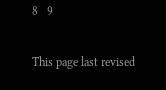8   9

This page last revised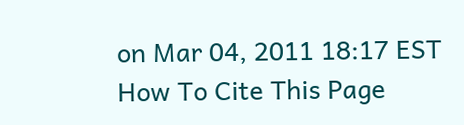on Mar 04, 2011 18:17 EST
How To Cite This Page